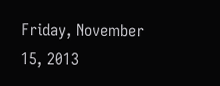Friday, November 15, 2013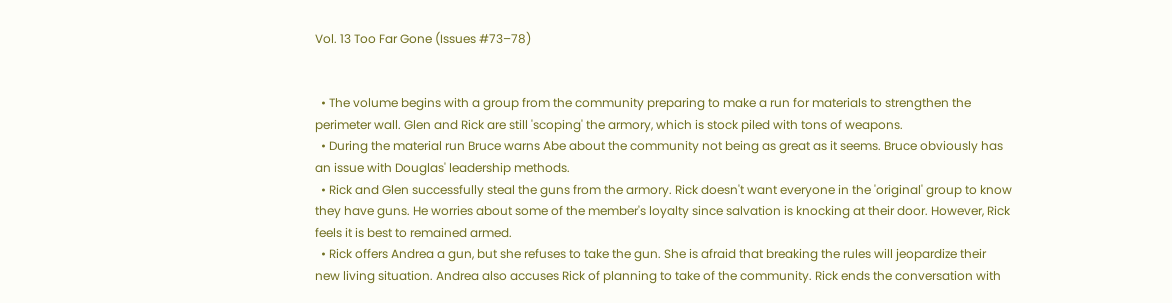Vol. 13 Too Far Gone (Issues #73–78)


  • The volume begins with a group from the community preparing to make a run for materials to strengthen the perimeter wall. Glen and Rick are still 'scoping' the armory, which is stock piled with tons of weapons.
  • During the material run Bruce warns Abe about the community not being as great as it seems. Bruce obviously has an issue with Douglas' leadership methods.
  • Rick and Glen successfully steal the guns from the armory. Rick doesn't want everyone in the 'original' group to know they have guns. He worries about some of the member's loyalty since salvation is knocking at their door. However, Rick feels it is best to remained armed.
  • Rick offers Andrea a gun, but she refuses to take the gun. She is afraid that breaking the rules will jeopardize their new living situation. Andrea also accuses Rick of planning to take of the community. Rick ends the conversation with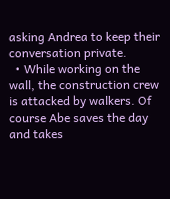asking Andrea to keep their conversation private.
  • While working on the wall, the construction crew is attacked by walkers. Of course Abe saves the day and takes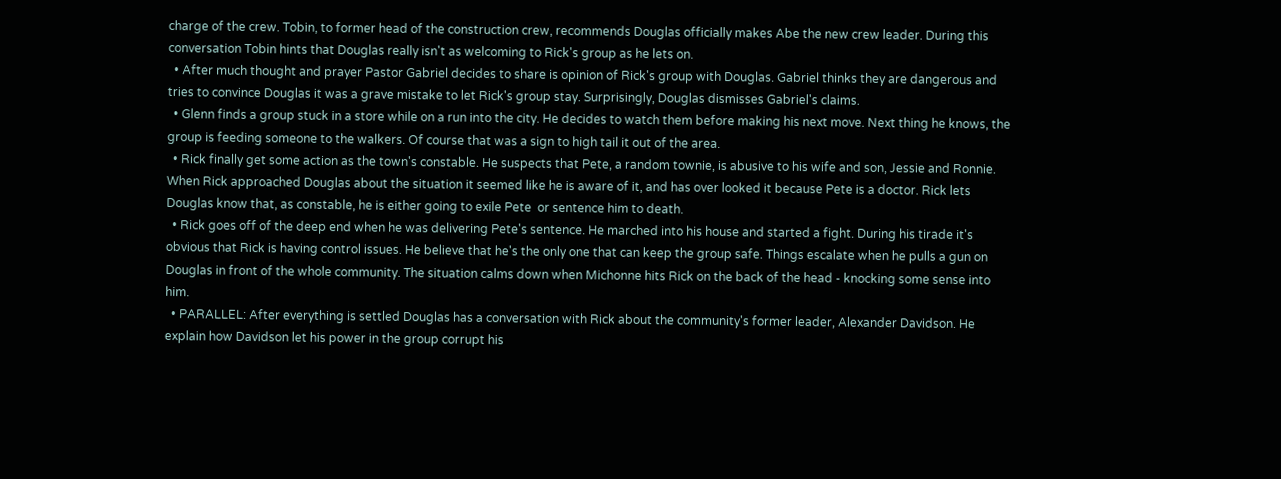charge of the crew. Tobin, to former head of the construction crew, recommends Douglas officially makes Abe the new crew leader. During this conversation Tobin hints that Douglas really isn't as welcoming to Rick's group as he lets on.
  • After much thought and prayer Pastor Gabriel decides to share is opinion of Rick's group with Douglas. Gabriel thinks they are dangerous and tries to convince Douglas it was a grave mistake to let Rick's group stay. Surprisingly, Douglas dismisses Gabriel's claims.
  • Glenn finds a group stuck in a store while on a run into the city. He decides to watch them before making his next move. Next thing he knows, the group is feeding someone to the walkers. Of course that was a sign to high tail it out of the area.
  • Rick finally get some action as the town's constable. He suspects that Pete, a random townie, is abusive to his wife and son, Jessie and Ronnie. When Rick approached Douglas about the situation it seemed like he is aware of it, and has over looked it because Pete is a doctor. Rick lets Douglas know that, as constable, he is either going to exile Pete  or sentence him to death.
  • Rick goes off of the deep end when he was delivering Pete's sentence. He marched into his house and started a fight. During his tirade it's obvious that Rick is having control issues. He believe that he's the only one that can keep the group safe. Things escalate when he pulls a gun on Douglas in front of the whole community. The situation calms down when Michonne hits Rick on the back of the head - knocking some sense into him.
  • PARALLEL: After everything is settled Douglas has a conversation with Rick about the community's former leader, Alexander Davidson. He explain how Davidson let his power in the group corrupt his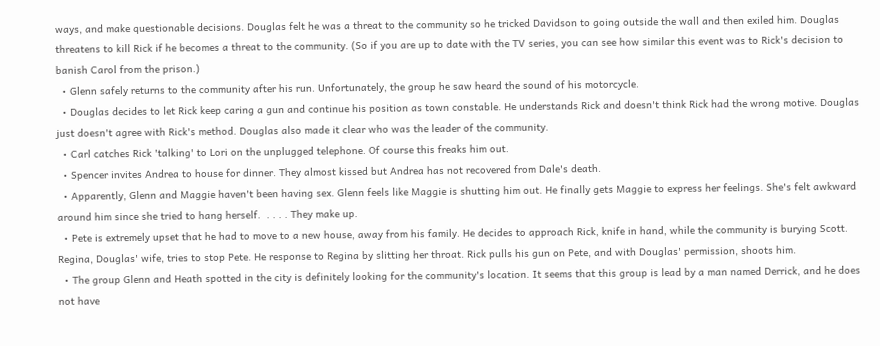ways, and make questionable decisions. Douglas felt he was a threat to the community so he tricked Davidson to going outside the wall and then exiled him. Douglas threatens to kill Rick if he becomes a threat to the community. (So if you are up to date with the TV series, you can see how similar this event was to Rick's decision to banish Carol from the prison.)
  • Glenn safely returns to the community after his run. Unfortunately, the group he saw heard the sound of his motorcycle.
  • Douglas decides to let Rick keep caring a gun and continue his position as town constable. He understands Rick and doesn't think Rick had the wrong motive. Douglas just doesn't agree with Rick's method. Douglas also made it clear who was the leader of the community.
  • Carl catches Rick 'talking' to Lori on the unplugged telephone. Of course this freaks him out.
  • Spencer invites Andrea to house for dinner. They almost kissed but Andrea has not recovered from Dale's death.
  • Apparently, Glenn and Maggie haven't been having sex. Glenn feels like Maggie is shutting him out. He finally gets Maggie to express her feelings. She's felt awkward around him since she tried to hang herself.  . . . . They make up.
  • Pete is extremely upset that he had to move to a new house, away from his family. He decides to approach Rick, knife in hand, while the community is burying Scott. Regina, Douglas' wife, tries to stop Pete. He response to Regina by slitting her throat. Rick pulls his gun on Pete, and with Douglas' permission, shoots him.
  • The group Glenn and Heath spotted in the city is definitely looking for the community's location. It seems that this group is lead by a man named Derrick, and he does not have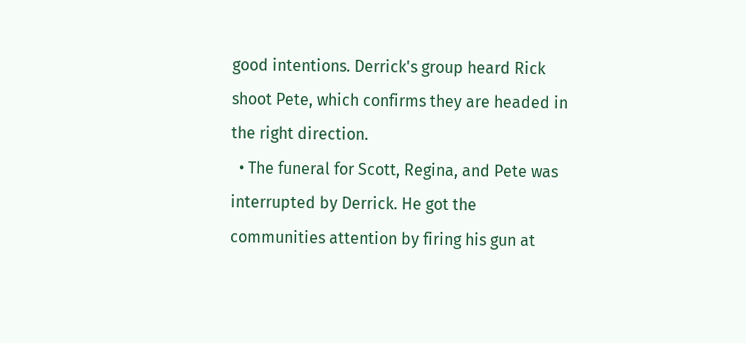good intentions. Derrick's group heard Rick shoot Pete, which confirms they are headed in the right direction.
  • The funeral for Scott, Regina, and Pete was interrupted by Derrick. He got the communities attention by firing his gun at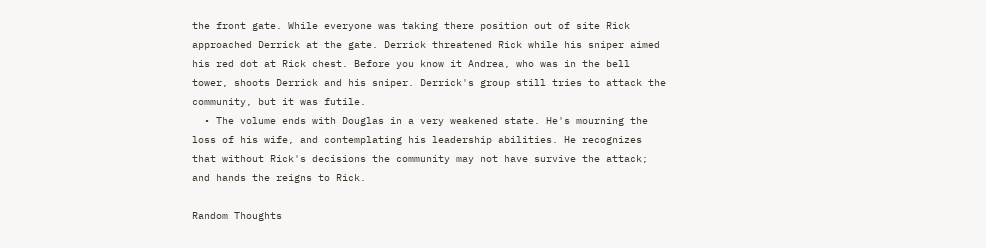the front gate. While everyone was taking there position out of site Rick approached Derrick at the gate. Derrick threatened Rick while his sniper aimed his red dot at Rick chest. Before you know it Andrea, who was in the bell tower, shoots Derrick and his sniper. Derrick's group still tries to attack the community, but it was futile.
  • The volume ends with Douglas in a very weakened state. He's mourning the loss of his wife, and contemplating his leadership abilities. He recognizes that without Rick's decisions the community may not have survive the attack; and hands the reigns to Rick.

Random Thoughts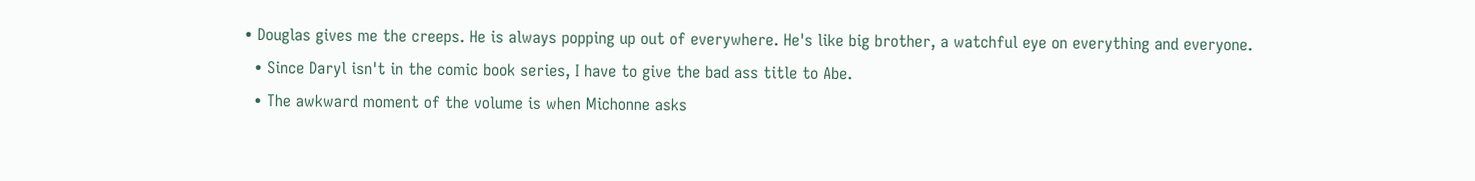• Douglas gives me the creeps. He is always popping up out of everywhere. He's like big brother, a watchful eye on everything and everyone.
  • Since Daryl isn't in the comic book series, I have to give the bad ass title to Abe.
  • The awkward moment of the volume is when Michonne asks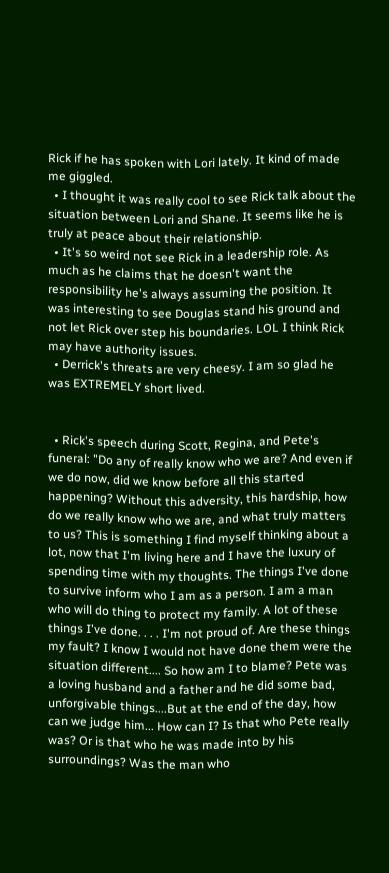Rick if he has spoken with Lori lately. It kind of made me giggled.
  • I thought it was really cool to see Rick talk about the situation between Lori and Shane. It seems like he is truly at peace about their relationship.
  • It's so weird not see Rick in a leadership role. As much as he claims that he doesn't want the responsibility he's always assuming the position. It was interesting to see Douglas stand his ground and not let Rick over step his boundaries. LOL I think Rick may have authority issues.
  • Derrick's threats are very cheesy. I am so glad he was EXTREMELY short lived.


  • Rick's speech during Scott, Regina, and Pete's funeral: "Do any of really know who we are? And even if we do now, did we know before all this started happening? Without this adversity, this hardship, how do we really know who we are, and what truly matters to us? This is something I find myself thinking about a lot, now that I'm living here and I have the luxury of spending time with my thoughts. The things I've done to survive inform who I am as a person. I am a man who will do thing to protect my family. A lot of these things I've done. . . . I'm not proud of. Are these things my fault? I know I would not have done them were the situation different.... So how am I to blame? Pete was a loving husband and a father and he did some bad, unforgivable things....But at the end of the day, how can we judge him... How can I? Is that who Pete really was? Or is that who he was made into by his surroundings? Was the man who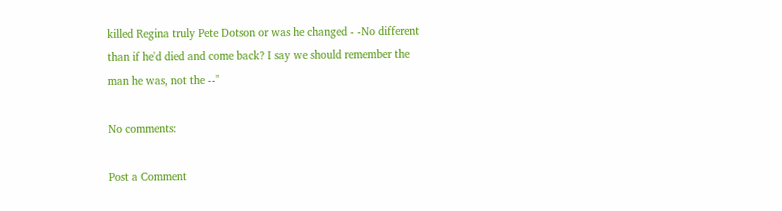killed Regina truly Pete Dotson or was he changed - -No different than if he'd died and come back? I say we should remember the man he was, not the --"

No comments:

Post a Comment